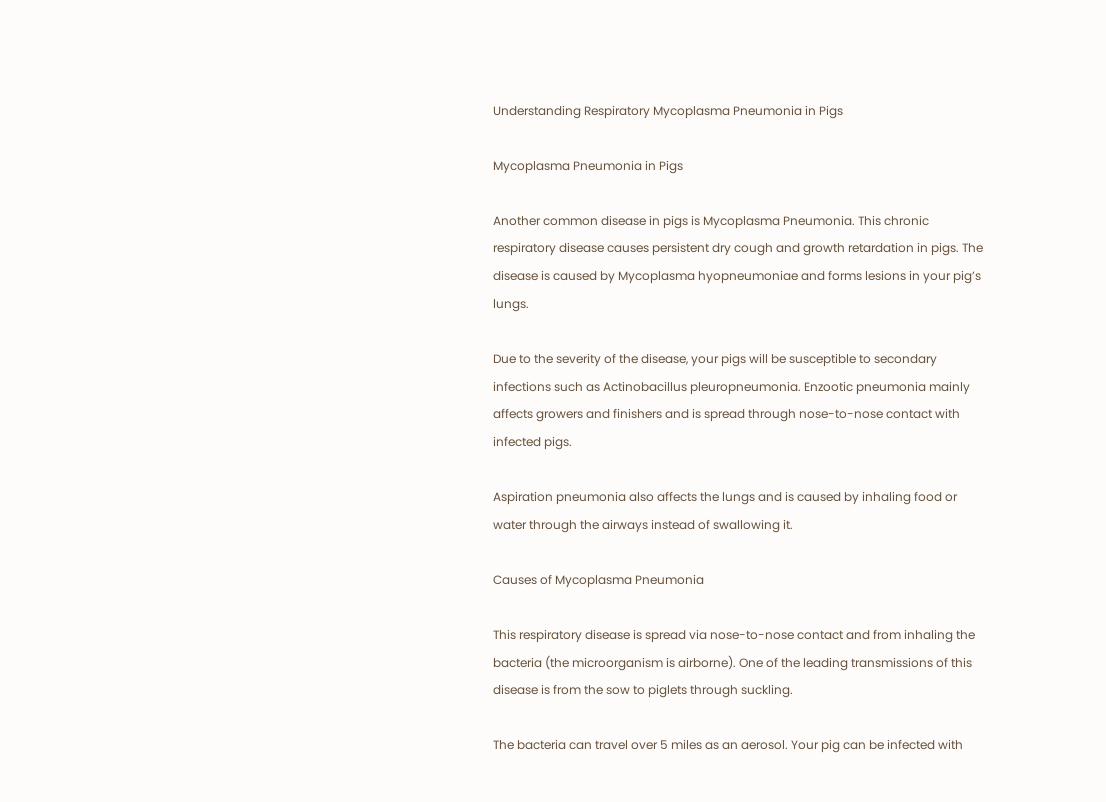Understanding Respiratory Mycoplasma Pneumonia in Pigs

Mycoplasma Pneumonia in Pigs

Another common disease in pigs is Mycoplasma Pneumonia. This chronic respiratory disease causes persistent dry cough and growth retardation in pigs. The disease is caused by Mycoplasma hyopneumoniae and forms lesions in your pig’s lungs.

Due to the severity of the disease, your pigs will be susceptible to secondary infections such as Actinobacillus pleuropneumonia. Enzootic pneumonia mainly affects growers and finishers and is spread through nose-to-nose contact with infected pigs.

Aspiration pneumonia also affects the lungs and is caused by inhaling food or water through the airways instead of swallowing it.

Causes of Mycoplasma Pneumonia

This respiratory disease is spread via nose-to-nose contact and from inhaling the bacteria (the microorganism is airborne). One of the leading transmissions of this disease is from the sow to piglets through suckling.

The bacteria can travel over 5 miles as an aerosol. Your pig can be infected with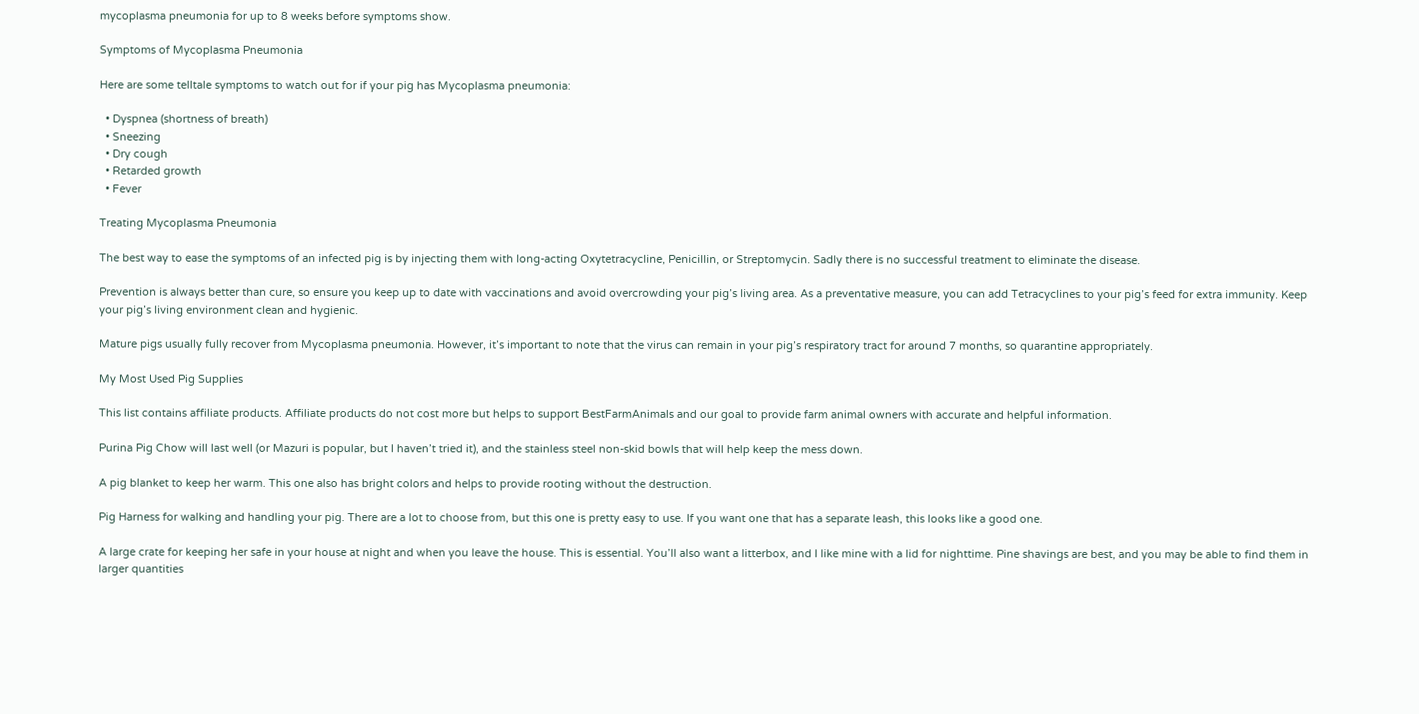mycoplasma pneumonia for up to 8 weeks before symptoms show.

Symptoms of Mycoplasma Pneumonia

Here are some telltale symptoms to watch out for if your pig has Mycoplasma pneumonia:

  • Dyspnea (shortness of breath)
  • Sneezing
  • Dry cough
  • Retarded growth
  • Fever

Treating Mycoplasma Pneumonia

The best way to ease the symptoms of an infected pig is by injecting them with long-acting Oxytetracycline, Penicillin, or Streptomycin. Sadly there is no successful treatment to eliminate the disease.

Prevention is always better than cure, so ensure you keep up to date with vaccinations and avoid overcrowding your pig’s living area. As a preventative measure, you can add Tetracyclines to your pig’s feed for extra immunity. Keep your pig’s living environment clean and hygienic.

Mature pigs usually fully recover from Mycoplasma pneumonia. However, it’s important to note that the virus can remain in your pig’s respiratory tract for around 7 months, so quarantine appropriately.

My Most Used Pig Supplies

This list contains affiliate products. Affiliate products do not cost more but helps to support BestFarmAnimals and our goal to provide farm animal owners with accurate and helpful information.

Purina Pig Chow will last well (or Mazuri is popular, but I haven’t tried it), and the stainless steel non-skid bowls that will help keep the mess down.

A pig blanket to keep her warm. This one also has bright colors and helps to provide rooting without the destruction.

Pig Harness for walking and handling your pig. There are a lot to choose from, but this one is pretty easy to use. If you want one that has a separate leash, this looks like a good one.

A large crate for keeping her safe in your house at night and when you leave the house. This is essential. You’ll also want a litterbox, and I like mine with a lid for nighttime. Pine shavings are best, and you may be able to find them in larger quantities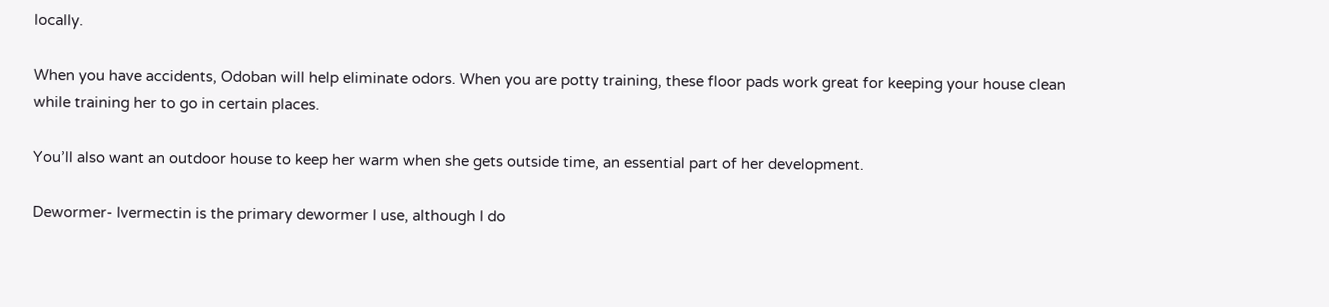locally.

When you have accidents, Odoban will help eliminate odors. When you are potty training, these floor pads work great for keeping your house clean while training her to go in certain places.

You’ll also want an outdoor house to keep her warm when she gets outside time, an essential part of her development.

Dewormer- Ivermectin is the primary dewormer I use, although I do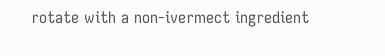rotate with a non-ivermect ingredient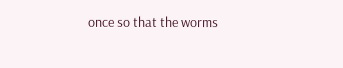once so that the worms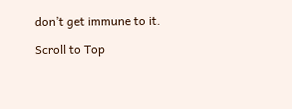don’t get immune to it.

Scroll to Top